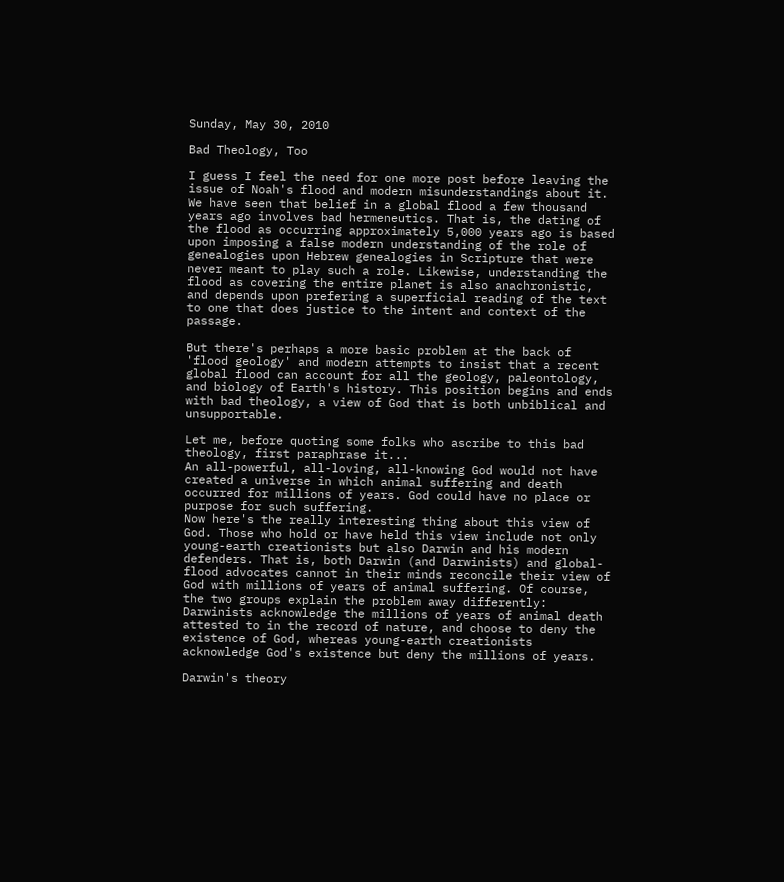Sunday, May 30, 2010

Bad Theology, Too

I guess I feel the need for one more post before leaving the issue of Noah's flood and modern misunderstandings about it. We have seen that belief in a global flood a few thousand years ago involves bad hermeneutics. That is, the dating of the flood as occurring approximately 5,000 years ago is based upon imposing a false modern understanding of the role of genealogies upon Hebrew genealogies in Scripture that were never meant to play such a role. Likewise, understanding the flood as covering the entire planet is also anachronistic, and depends upon prefering a superficial reading of the text to one that does justice to the intent and context of the passage.

But there's perhaps a more basic problem at the back of 'flood geology' and modern attempts to insist that a recent global flood can account for all the geology, paleontology, and biology of Earth's history. This position begins and ends with bad theology, a view of God that is both unbiblical and unsupportable.

Let me, before quoting some folks who ascribe to this bad theology, first paraphrase it...
An all-powerful, all-loving, all-knowing God would not have created a universe in which animal suffering and death occurred for millions of years. God could have no place or purpose for such suffering.
Now here's the really interesting thing about this view of God. Those who hold or have held this view include not only young-earth creationists but also Darwin and his modern defenders. That is, both Darwin (and Darwinists) and global-flood advocates cannot in their minds reconcile their view of God with millions of years of animal suffering. Of course, the two groups explain the problem away differently: Darwinists acknowledge the millions of years of animal death attested to in the record of nature, and choose to deny the existence of God, whereas young-earth creationists acknowledge God's existence but deny the millions of years.

Darwin's theory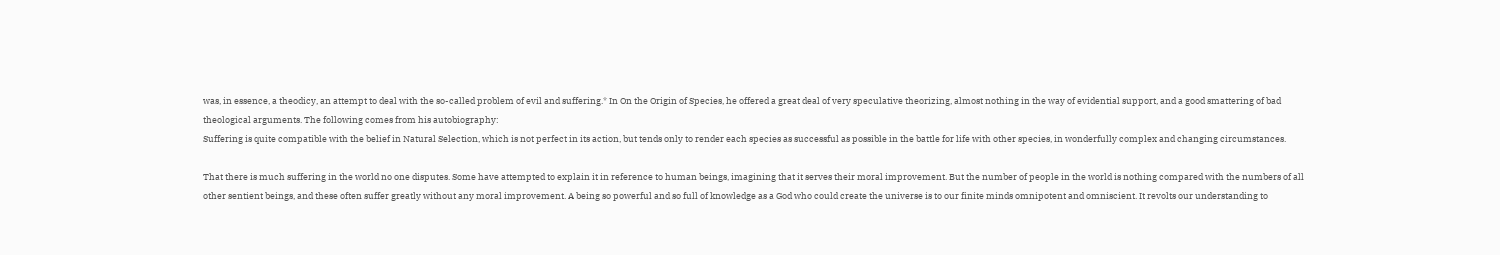was, in essence, a theodicy, an attempt to deal with the so-called problem of evil and suffering.* In On the Origin of Species, he offered a great deal of very speculative theorizing, almost nothing in the way of evidential support, and a good smattering of bad theological arguments. The following comes from his autobiography:
Suffering is quite compatible with the belief in Natural Selection, which is not perfect in its action, but tends only to render each species as successful as possible in the battle for life with other species, in wonderfully complex and changing circumstances.

That there is much suffering in the world no one disputes. Some have attempted to explain it in reference to human beings, imagining that it serves their moral improvement. But the number of people in the world is nothing compared with the numbers of all other sentient beings, and these often suffer greatly without any moral improvement. A being so powerful and so full of knowledge as a God who could create the universe is to our finite minds omnipotent and omniscient. It revolts our understanding to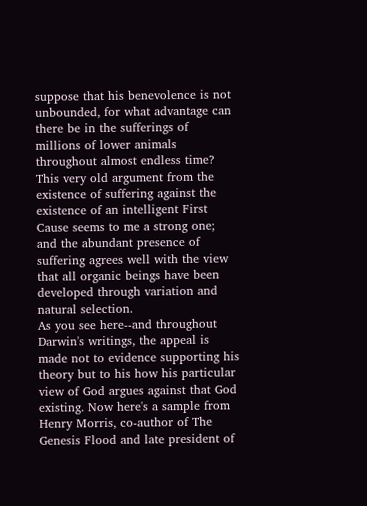suppose that his benevolence is not unbounded, for what advantage can there be in the sufferings of millions of lower animals throughout almost endless time? This very old argument from the existence of suffering against the existence of an intelligent First Cause seems to me a strong one; and the abundant presence of suffering agrees well with the view that all organic beings have been developed through variation and natural selection.
As you see here--and throughout Darwin's writings, the appeal is made not to evidence supporting his theory but to his how his particular view of God argues against that God existing. Now here's a sample from Henry Morris, co-author of The Genesis Flood and late president of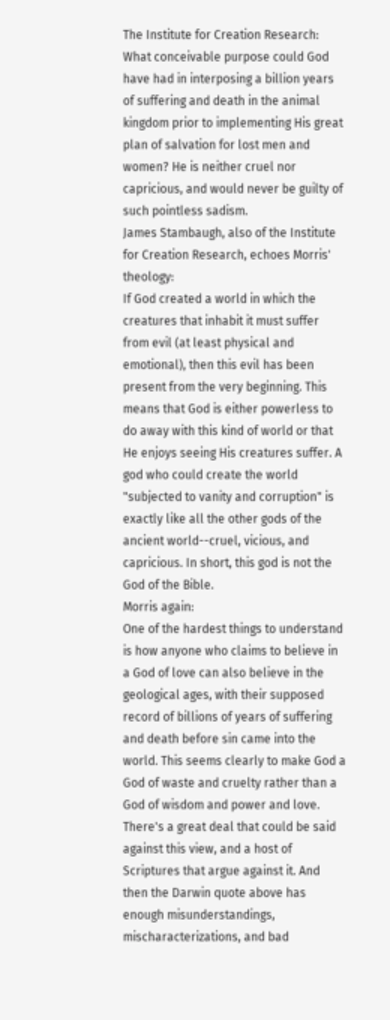The Institute for Creation Research:
What conceivable purpose could God have had in interposing a billion years of suffering and death in the animal kingdom prior to implementing His great plan of salvation for lost men and women? He is neither cruel nor capricious, and would never be guilty of such pointless sadism.
James Stambaugh, also of the Institute for Creation Research, echoes Morris' theology:
If God created a world in which the creatures that inhabit it must suffer from evil (at least physical and emotional), then this evil has been present from the very beginning. This means that God is either powerless to do away with this kind of world or that He enjoys seeing His creatures suffer. A god who could create the world "subjected to vanity and corruption" is exactly like all the other gods of the ancient world--cruel, vicious, and capricious. In short, this god is not the God of the Bible.
Morris again:
One of the hardest things to understand is how anyone who claims to believe in a God of love can also believe in the geological ages, with their supposed record of billions of years of suffering and death before sin came into the world. This seems clearly to make God a God of waste and cruelty rather than a God of wisdom and power and love.
There's a great deal that could be said against this view, and a host of Scriptures that argue against it. And then the Darwin quote above has enough misunderstandings, mischaracterizations, and bad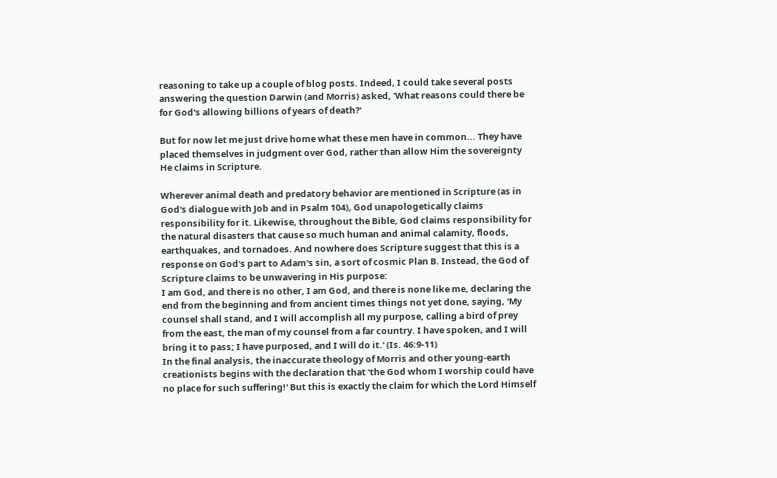reasoning to take up a couple of blog posts. Indeed, I could take several posts answering the question Darwin (and Morris) asked, 'What reasons could there be for God's allowing billions of years of death?'

But for now let me just drive home what these men have in common... They have placed themselves in judgment over God, rather than allow Him the sovereignty He claims in Scripture.

Wherever animal death and predatory behavior are mentioned in Scripture (as in God's dialogue with Job and in Psalm 104), God unapologetically claims responsibility for it. Likewise, throughout the Bible, God claims responsibility for the natural disasters that cause so much human and animal calamity, floods, earthquakes, and tornadoes. And nowhere does Scripture suggest that this is a response on God's part to Adam's sin, a sort of cosmic Plan B. Instead, the God of Scripture claims to be unwavering in His purpose:
I am God, and there is no other, I am God, and there is none like me, declaring the end from the beginning and from ancient times things not yet done, saying, 'My counsel shall stand, and I will accomplish all my purpose, calling a bird of prey from the east, the man of my counsel from a far country. I have spoken, and I will bring it to pass; I have purposed, and I will do it.' (Is. 46:9-11)
In the final analysis, the inaccurate theology of Morris and other young-earth creationists begins with the declaration that 'the God whom I worship could have no place for such suffering!' But this is exactly the claim for which the Lord Himself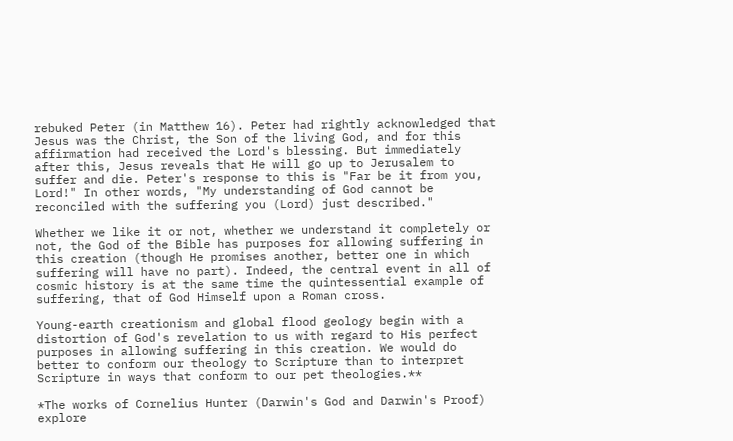rebuked Peter (in Matthew 16). Peter had rightly acknowledged that Jesus was the Christ, the Son of the living God, and for this affirmation had received the Lord's blessing. But immediately after this, Jesus reveals that He will go up to Jerusalem to suffer and die. Peter's response to this is "Far be it from you, Lord!" In other words, "My understanding of God cannot be reconciled with the suffering you (Lord) just described."

Whether we like it or not, whether we understand it completely or not, the God of the Bible has purposes for allowing suffering in this creation (though He promises another, better one in which suffering will have no part). Indeed, the central event in all of cosmic history is at the same time the quintessential example of suffering, that of God Himself upon a Roman cross.

Young-earth creationism and global flood geology begin with a distortion of God's revelation to us with regard to His perfect purposes in allowing suffering in this creation. We would do better to conform our theology to Scripture than to interpret Scripture in ways that conform to our pet theologies.**

*The works of Cornelius Hunter (Darwin's God and Darwin's Proof) explore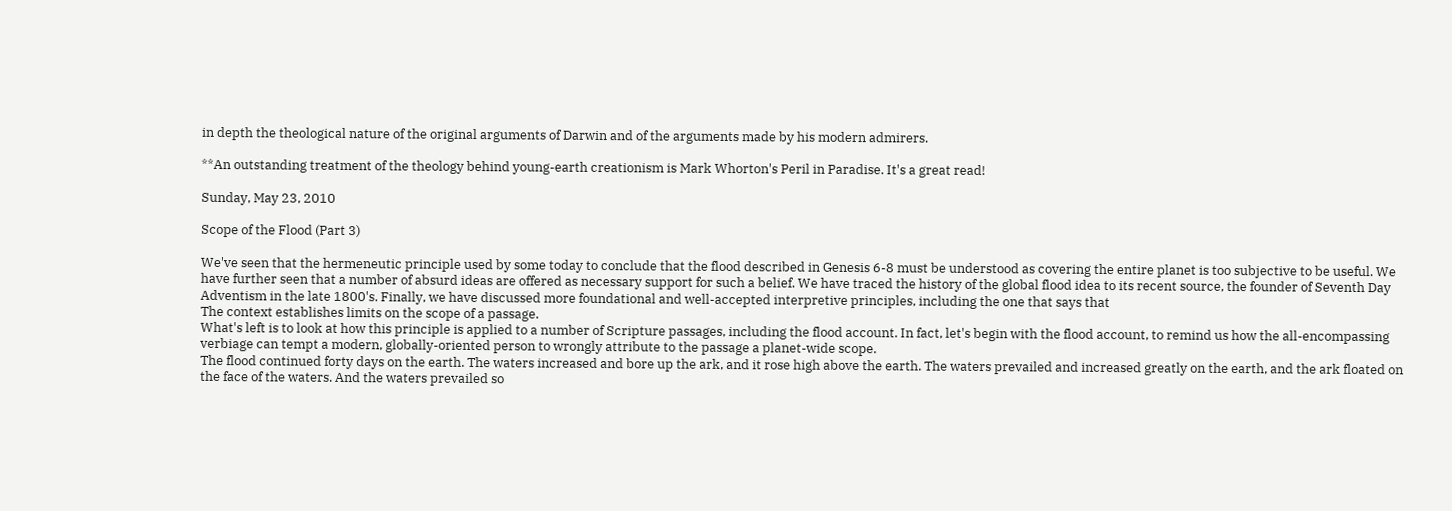in depth the theological nature of the original arguments of Darwin and of the arguments made by his modern admirers.

**An outstanding treatment of the theology behind young-earth creationism is Mark Whorton's Peril in Paradise. It's a great read!

Sunday, May 23, 2010

Scope of the Flood (Part 3)

We've seen that the hermeneutic principle used by some today to conclude that the flood described in Genesis 6-8 must be understood as covering the entire planet is too subjective to be useful. We have further seen that a number of absurd ideas are offered as necessary support for such a belief. We have traced the history of the global flood idea to its recent source, the founder of Seventh Day Adventism in the late 1800's. Finally, we have discussed more foundational and well-accepted interpretive principles, including the one that says that
The context establishes limits on the scope of a passage.
What's left is to look at how this principle is applied to a number of Scripture passages, including the flood account. In fact, let's begin with the flood account, to remind us how the all-encompassing verbiage can tempt a modern, globally-oriented person to wrongly attribute to the passage a planet-wide scope.
The flood continued forty days on the earth. The waters increased and bore up the ark, and it rose high above the earth. The waters prevailed and increased greatly on the earth, and the ark floated on the face of the waters. And the waters prevailed so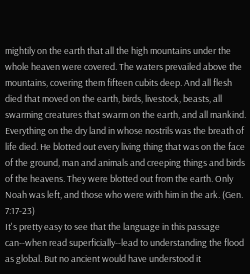mightily on the earth that all the high mountains under the whole heaven were covered. The waters prevailed above the mountains, covering them fifteen cubits deep. And all flesh died that moved on the earth, birds, livestock, beasts, all swarming creatures that swarm on the earth, and all mankind. Everything on the dry land in whose nostrils was the breath of life died. He blotted out every living thing that was on the face of the ground, man and animals and creeping things and birds of the heavens. They were blotted out from the earth. Only Noah was left, and those who were with him in the ark. (Gen. 7:17-23)
It's pretty easy to see that the language in this passage can--when read superficially--lead to understanding the flood as global. But no ancient would have understood it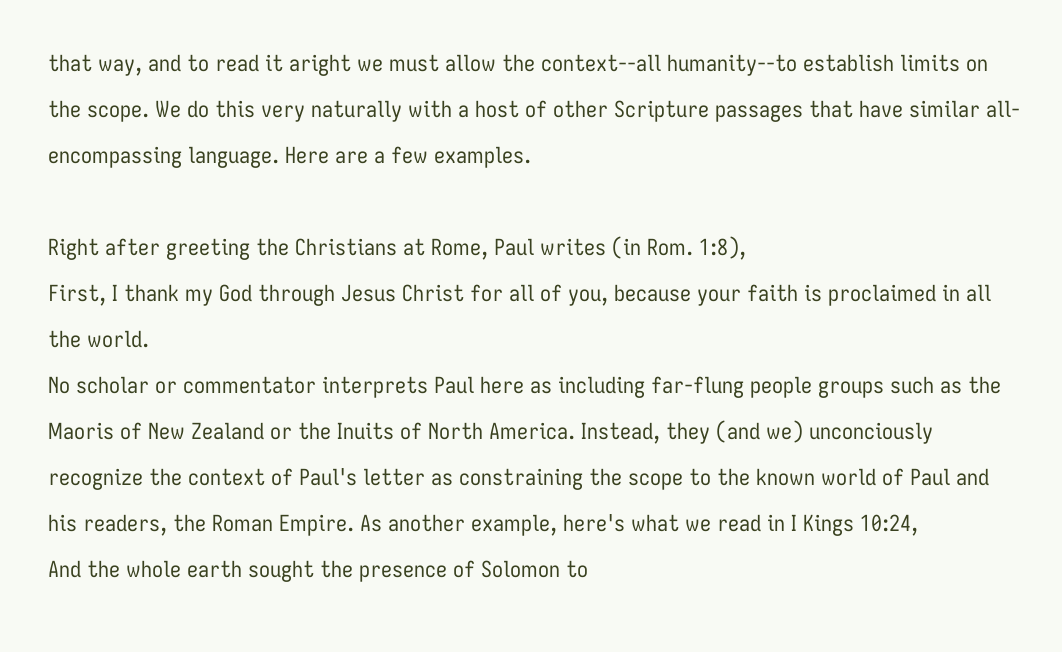that way, and to read it aright we must allow the context--all humanity--to establish limits on the scope. We do this very naturally with a host of other Scripture passages that have similar all-encompassing language. Here are a few examples.

Right after greeting the Christians at Rome, Paul writes (in Rom. 1:8),
First, I thank my God through Jesus Christ for all of you, because your faith is proclaimed in all the world.
No scholar or commentator interprets Paul here as including far-flung people groups such as the Maoris of New Zealand or the Inuits of North America. Instead, they (and we) unconciously recognize the context of Paul's letter as constraining the scope to the known world of Paul and his readers, the Roman Empire. As another example, here's what we read in I Kings 10:24,
And the whole earth sought the presence of Solomon to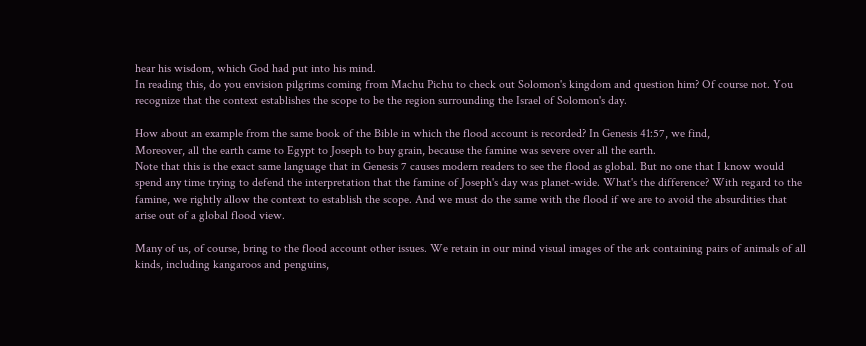hear his wisdom, which God had put into his mind.
In reading this, do you envision pilgrims coming from Machu Pichu to check out Solomon's kingdom and question him? Of course not. You recognize that the context establishes the scope to be the region surrounding the Israel of Solomon's day.

How about an example from the same book of the Bible in which the flood account is recorded? In Genesis 41:57, we find,
Moreover, all the earth came to Egypt to Joseph to buy grain, because the famine was severe over all the earth.
Note that this is the exact same language that in Genesis 7 causes modern readers to see the flood as global. But no one that I know would spend any time trying to defend the interpretation that the famine of Joseph's day was planet-wide. What's the difference? With regard to the famine, we rightly allow the context to establish the scope. And we must do the same with the flood if we are to avoid the absurdities that arise out of a global flood view.

Many of us, of course, bring to the flood account other issues. We retain in our mind visual images of the ark containing pairs of animals of all kinds, including kangaroos and penguins,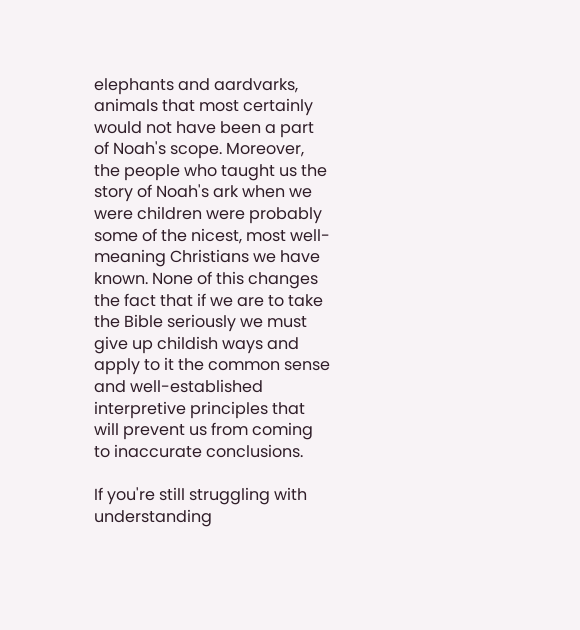elephants and aardvarks, animals that most certainly would not have been a part of Noah's scope. Moreover, the people who taught us the story of Noah's ark when we were children were probably some of the nicest, most well-meaning Christians we have known. None of this changes the fact that if we are to take the Bible seriously we must give up childish ways and apply to it the common sense and well-established interpretive principles that will prevent us from coming to inaccurate conclusions.

If you're still struggling with understanding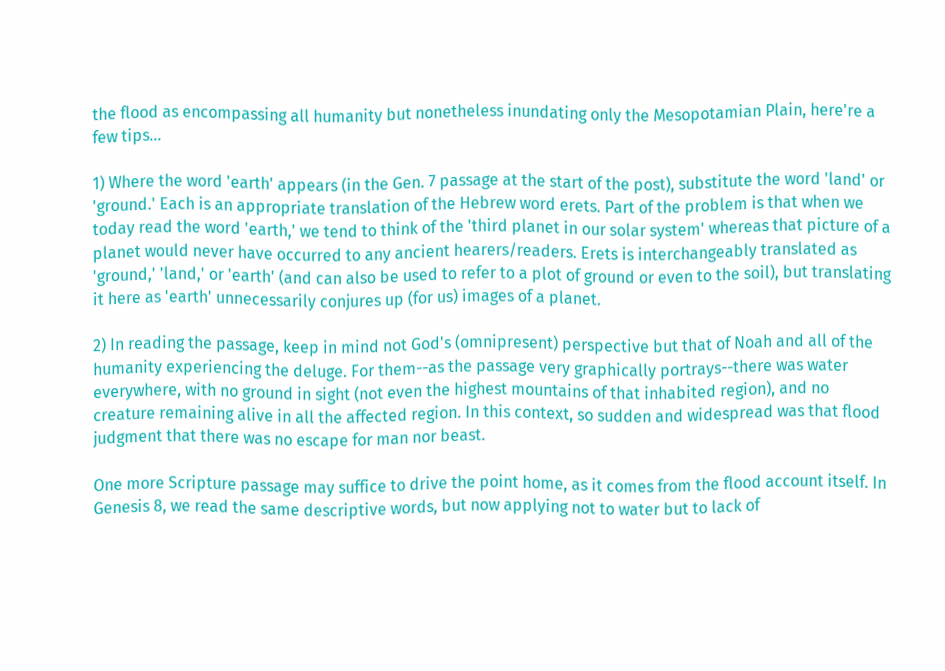the flood as encompassing all humanity but nonetheless inundating only the Mesopotamian Plain, here're a few tips...

1) Where the word 'earth' appears (in the Gen. 7 passage at the start of the post), substitute the word 'land' or 'ground.' Each is an appropriate translation of the Hebrew word erets. Part of the problem is that when we today read the word 'earth,' we tend to think of the 'third planet in our solar system' whereas that picture of a planet would never have occurred to any ancient hearers/readers. Erets is interchangeably translated as 'ground,' 'land,' or 'earth' (and can also be used to refer to a plot of ground or even to the soil), but translating it here as 'earth' unnecessarily conjures up (for us) images of a planet.

2) In reading the passage, keep in mind not God's (omnipresent) perspective but that of Noah and all of the humanity experiencing the deluge. For them--as the passage very graphically portrays--there was water everywhere, with no ground in sight (not even the highest mountains of that inhabited region), and no creature remaining alive in all the affected region. In this context, so sudden and widespread was that flood judgment that there was no escape for man nor beast.

One more Scripture passage may suffice to drive the point home, as it comes from the flood account itself. In Genesis 8, we read the same descriptive words, but now applying not to water but to lack of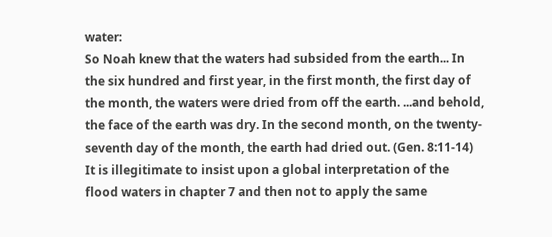water:
So Noah knew that the waters had subsided from the earth... In the six hundred and first year, in the first month, the first day of the month, the waters were dried from off the earth. ...and behold, the face of the earth was dry. In the second month, on the twenty-seventh day of the month, the earth had dried out. (Gen. 8:11-14)
It is illegitimate to insist upon a global interpretation of the flood waters in chapter 7 and then not to apply the same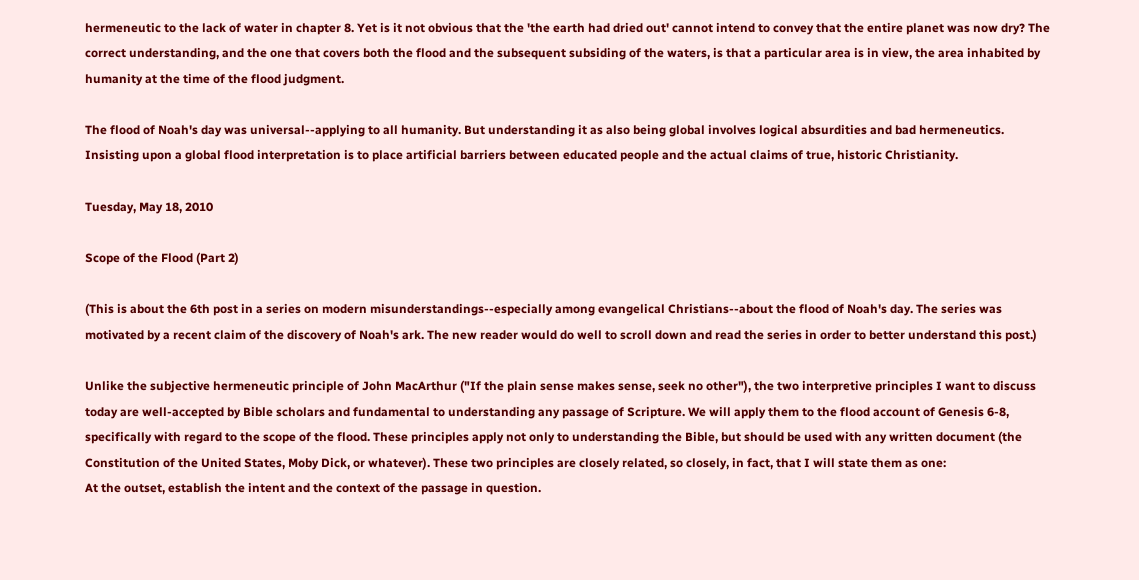hermeneutic to the lack of water in chapter 8. Yet is it not obvious that the 'the earth had dried out' cannot intend to convey that the entire planet was now dry? The correct understanding, and the one that covers both the flood and the subsequent subsiding of the waters, is that a particular area is in view, the area inhabited by humanity at the time of the flood judgment.

The flood of Noah's day was universal--applying to all humanity. But understanding it as also being global involves logical absurdities and bad hermeneutics. Insisting upon a global flood interpretation is to place artificial barriers between educated people and the actual claims of true, historic Christianity.

Tuesday, May 18, 2010

Scope of the Flood (Part 2)

(This is about the 6th post in a series on modern misunderstandings--especially among evangelical Christians--about the flood of Noah's day. The series was motivated by a recent claim of the discovery of Noah's ark. The new reader would do well to scroll down and read the series in order to better understand this post.)

Unlike the subjective hermeneutic principle of John MacArthur ("If the plain sense makes sense, seek no other"), the two interpretive principles I want to discuss today are well-accepted by Bible scholars and fundamental to understanding any passage of Scripture. We will apply them to the flood account of Genesis 6-8, specifically with regard to the scope of the flood. These principles apply not only to understanding the Bible, but should be used with any written document (the Constitution of the United States, Moby Dick, or whatever). These two principles are closely related, so closely, in fact, that I will state them as one:
At the outset, establish the intent and the context of the passage in question.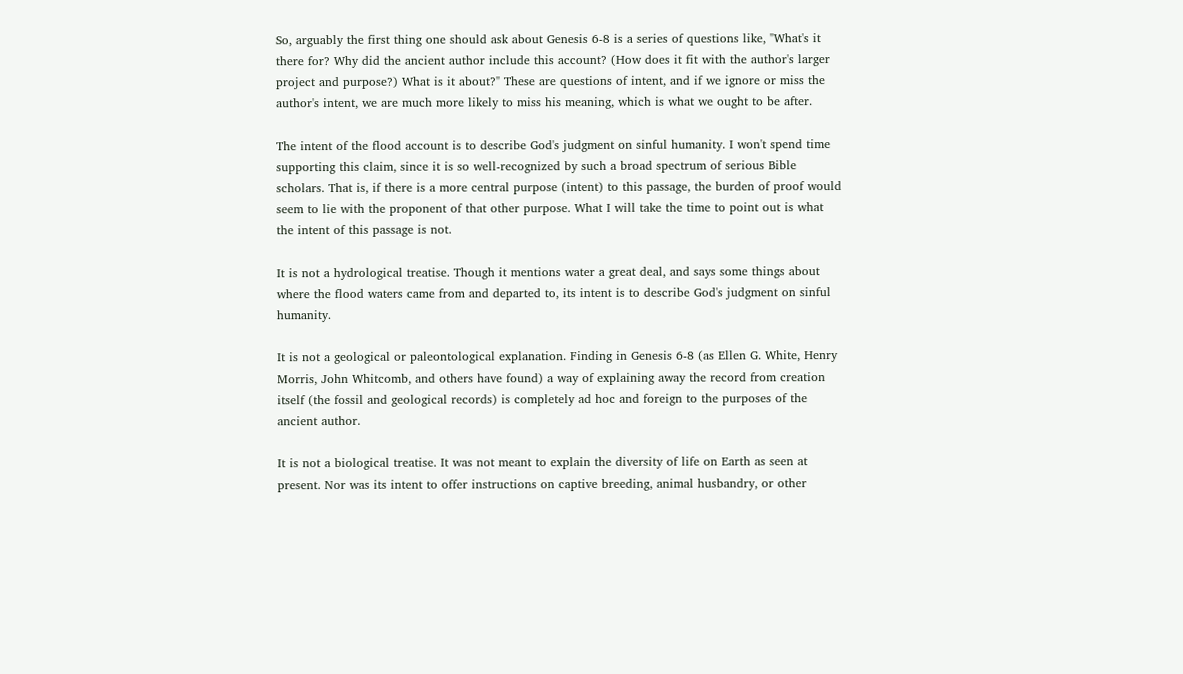So, arguably the first thing one should ask about Genesis 6-8 is a series of questions like, "What's it there for? Why did the ancient author include this account? (How does it fit with the author's larger project and purpose?) What is it about?" These are questions of intent, and if we ignore or miss the author's intent, we are much more likely to miss his meaning, which is what we ought to be after.

The intent of the flood account is to describe God's judgment on sinful humanity. I won't spend time supporting this claim, since it is so well-recognized by such a broad spectrum of serious Bible scholars. That is, if there is a more central purpose (intent) to this passage, the burden of proof would seem to lie with the proponent of that other purpose. What I will take the time to point out is what the intent of this passage is not.

It is not a hydrological treatise. Though it mentions water a great deal, and says some things about where the flood waters came from and departed to, its intent is to describe God's judgment on sinful humanity.

It is not a geological or paleontological explanation. Finding in Genesis 6-8 (as Ellen G. White, Henry Morris, John Whitcomb, and others have found) a way of explaining away the record from creation itself (the fossil and geological records) is completely ad hoc and foreign to the purposes of the ancient author.

It is not a biological treatise. It was not meant to explain the diversity of life on Earth as seen at present. Nor was its intent to offer instructions on captive breeding, animal husbandry, or other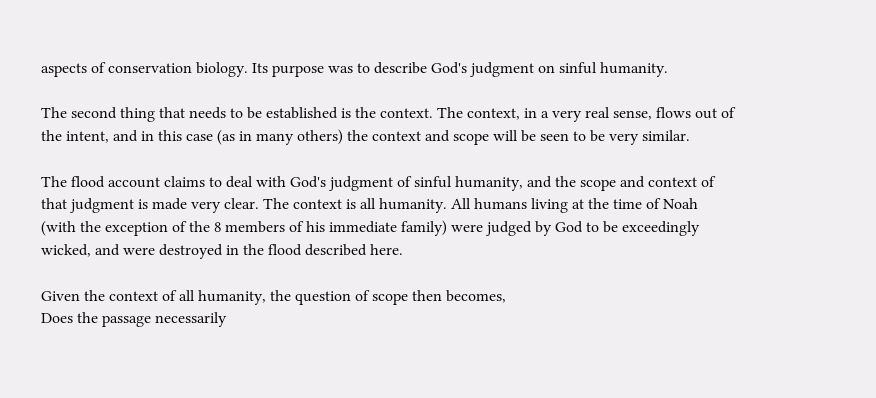aspects of conservation biology. Its purpose was to describe God's judgment on sinful humanity.

The second thing that needs to be established is the context. The context, in a very real sense, flows out of the intent, and in this case (as in many others) the context and scope will be seen to be very similar.

The flood account claims to deal with God's judgment of sinful humanity, and the scope and context of that judgment is made very clear. The context is all humanity. All humans living at the time of Noah (with the exception of the 8 members of his immediate family) were judged by God to be exceedingly wicked, and were destroyed in the flood described here.

Given the context of all humanity, the question of scope then becomes,
Does the passage necessarily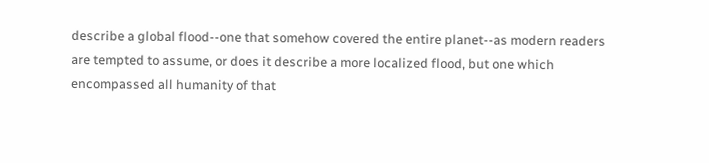describe a global flood--one that somehow covered the entire planet--as modern readers are tempted to assume, or does it describe a more localized flood, but one which encompassed all humanity of that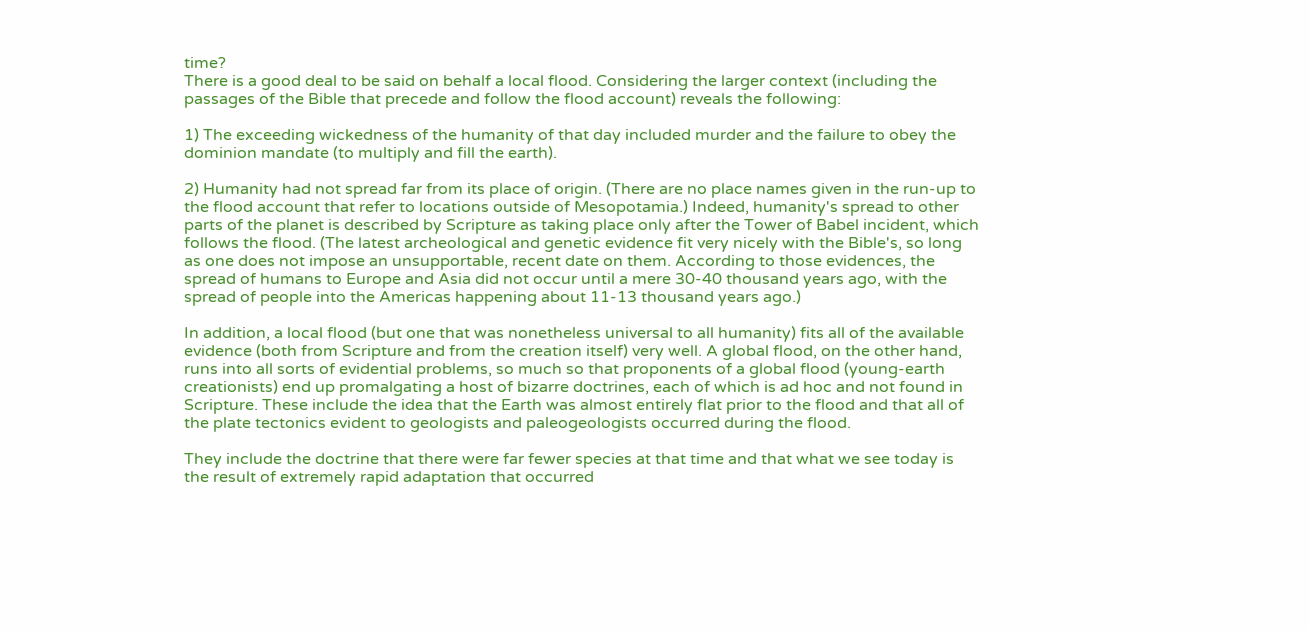time?
There is a good deal to be said on behalf a local flood. Considering the larger context (including the passages of the Bible that precede and follow the flood account) reveals the following:

1) The exceeding wickedness of the humanity of that day included murder and the failure to obey the dominion mandate (to multiply and fill the earth).

2) Humanity had not spread far from its place of origin. (There are no place names given in the run-up to the flood account that refer to locations outside of Mesopotamia.) Indeed, humanity's spread to other parts of the planet is described by Scripture as taking place only after the Tower of Babel incident, which follows the flood. (The latest archeological and genetic evidence fit very nicely with the Bible's, so long as one does not impose an unsupportable, recent date on them. According to those evidences, the spread of humans to Europe and Asia did not occur until a mere 30-40 thousand years ago, with the spread of people into the Americas happening about 11-13 thousand years ago.)

In addition, a local flood (but one that was nonetheless universal to all humanity) fits all of the available evidence (both from Scripture and from the creation itself) very well. A global flood, on the other hand, runs into all sorts of evidential problems, so much so that proponents of a global flood (young-earth creationists) end up promalgating a host of bizarre doctrines, each of which is ad hoc and not found in Scripture. These include the idea that the Earth was almost entirely flat prior to the flood and that all of the plate tectonics evident to geologists and paleogeologists occurred during the flood.

They include the doctrine that there were far fewer species at that time and that what we see today is the result of extremely rapid adaptation that occurred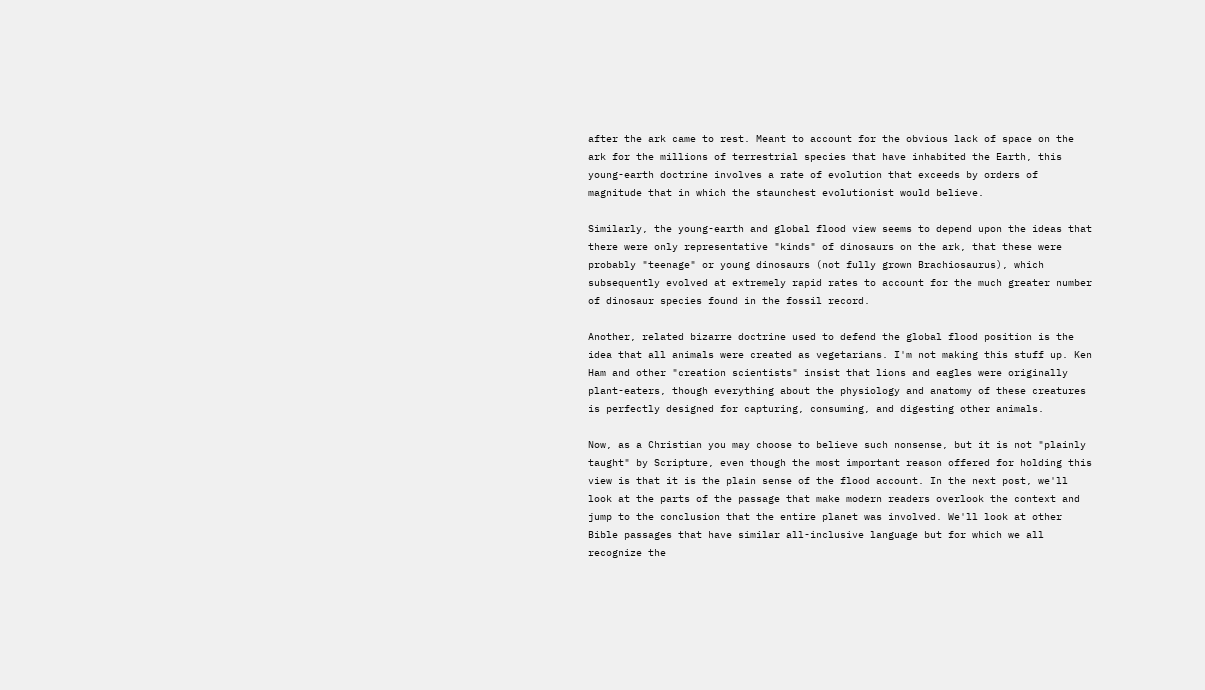after the ark came to rest. Meant to account for the obvious lack of space on the ark for the millions of terrestrial species that have inhabited the Earth, this young-earth doctrine involves a rate of evolution that exceeds by orders of magnitude that in which the staunchest evolutionist would believe.

Similarly, the young-earth and global flood view seems to depend upon the ideas that there were only representative "kinds" of dinosaurs on the ark, that these were probably "teenage" or young dinosaurs (not fully grown Brachiosaurus), which subsequently evolved at extremely rapid rates to account for the much greater number of dinosaur species found in the fossil record.

Another, related bizarre doctrine used to defend the global flood position is the idea that all animals were created as vegetarians. I'm not making this stuff up. Ken Ham and other "creation scientists" insist that lions and eagles were originally plant-eaters, though everything about the physiology and anatomy of these creatures is perfectly designed for capturing, consuming, and digesting other animals.

Now, as a Christian you may choose to believe such nonsense, but it is not "plainly taught" by Scripture, even though the most important reason offered for holding this view is that it is the plain sense of the flood account. In the next post, we'll look at the parts of the passage that make modern readers overlook the context and jump to the conclusion that the entire planet was involved. We'll look at other Bible passages that have similar all-inclusive language but for which we all recognize the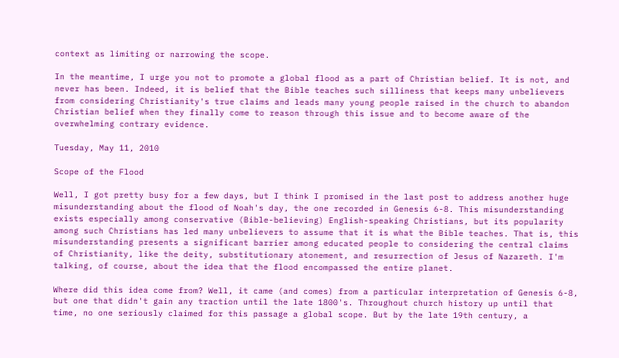context as limiting or narrowing the scope.

In the meantime, I urge you not to promote a global flood as a part of Christian belief. It is not, and never has been. Indeed, it is belief that the Bible teaches such silliness that keeps many unbelievers from considering Christianity's true claims and leads many young people raised in the church to abandon Christian belief when they finally come to reason through this issue and to become aware of the overwhelming contrary evidence.

Tuesday, May 11, 2010

Scope of the Flood

Well, I got pretty busy for a few days, but I think I promised in the last post to address another huge misunderstanding about the flood of Noah's day, the one recorded in Genesis 6-8. This misunderstanding exists especially among conservative (Bible-believing) English-speaking Christians, but its popularity among such Christians has led many unbelievers to assume that it is what the Bible teaches. That is, this misunderstanding presents a significant barrier among educated people to considering the central claims of Christianity, like the deity, substitutionary atonement, and resurrection of Jesus of Nazareth. I'm talking, of course, about the idea that the flood encompassed the entire planet.

Where did this idea come from? Well, it came (and comes) from a particular interpretation of Genesis 6-8, but one that didn't gain any traction until the late 1800's. Throughout church history up until that time, no one seriously claimed for this passage a global scope. But by the late 19th century, a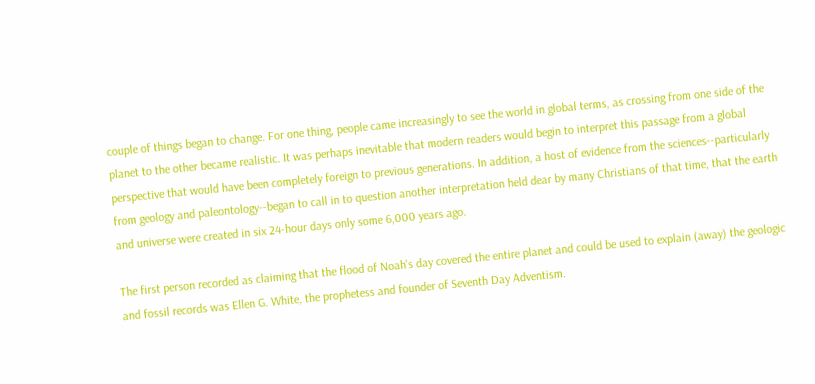couple of things began to change. For one thing, people came increasingly to see the world in global terms, as crossing from one side of the planet to the other became realistic. It was perhaps inevitable that modern readers would begin to interpret this passage from a global perspective that would have been completely foreign to previous generations. In addition, a host of evidence from the sciences--particularly from geology and paleontology--began to call in to question another interpretation held dear by many Christians of that time, that the earth and universe were created in six 24-hour days only some 6,000 years ago.

The first person recorded as claiming that the flood of Noah's day covered the entire planet and could be used to explain (away) the geologic and fossil records was Ellen G. White, the prophetess and founder of Seventh Day Adventism.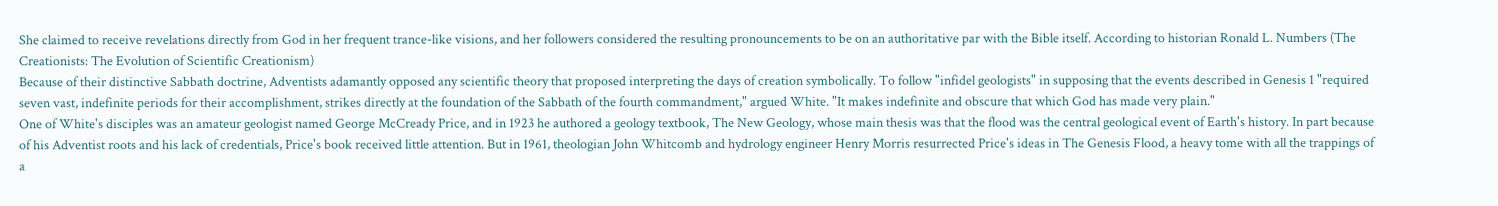She claimed to receive revelations directly from God in her frequent trance-like visions, and her followers considered the resulting pronouncements to be on an authoritative par with the Bible itself. According to historian Ronald L. Numbers (The Creationists: The Evolution of Scientific Creationism)
Because of their distinctive Sabbath doctrine, Adventists adamantly opposed any scientific theory that proposed interpreting the days of creation symbolically. To follow "infidel geologists" in supposing that the events described in Genesis 1 "required seven vast, indefinite periods for their accomplishment, strikes directly at the foundation of the Sabbath of the fourth commandment," argued White. "It makes indefinite and obscure that which God has made very plain."
One of White's disciples was an amateur geologist named George McCready Price, and in 1923 he authored a geology textbook, The New Geology, whose main thesis was that the flood was the central geological event of Earth's history. In part because of his Adventist roots and his lack of credentials, Price's book received little attention. But in 1961, theologian John Whitcomb and hydrology engineer Henry Morris resurrected Price's ideas in The Genesis Flood, a heavy tome with all the trappings of a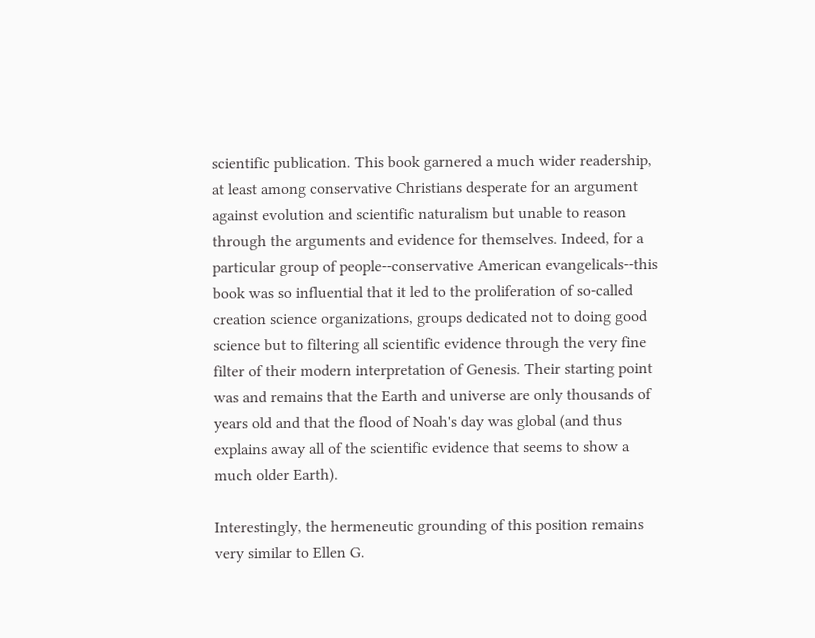scientific publication. This book garnered a much wider readership, at least among conservative Christians desperate for an argument against evolution and scientific naturalism but unable to reason through the arguments and evidence for themselves. Indeed, for a particular group of people--conservative American evangelicals--this book was so influential that it led to the proliferation of so-called creation science organizations, groups dedicated not to doing good science but to filtering all scientific evidence through the very fine filter of their modern interpretation of Genesis. Their starting point was and remains that the Earth and universe are only thousands of years old and that the flood of Noah's day was global (and thus explains away all of the scientific evidence that seems to show a much older Earth).

Interestingly, the hermeneutic grounding of this position remains very similar to Ellen G.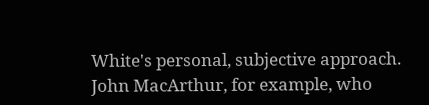White's personal, subjective approach. John MacArthur, for example, who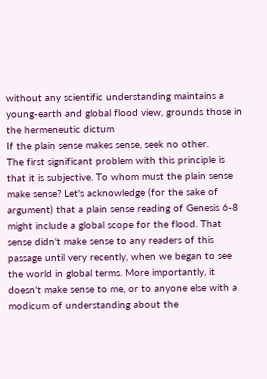without any scientific understanding maintains a young-earth and global flood view, grounds those in the hermeneutic dictum
If the plain sense makes sense, seek no other.
The first significant problem with this principle is that it is subjective. To whom must the plain sense make sense? Let's acknowledge (for the sake of argument) that a plain sense reading of Genesis 6-8 might include a global scope for the flood. That sense didn't make sense to any readers of this passage until very recently, when we began to see the world in global terms. More importantly, it doesn't make sense to me, or to anyone else with a modicum of understanding about the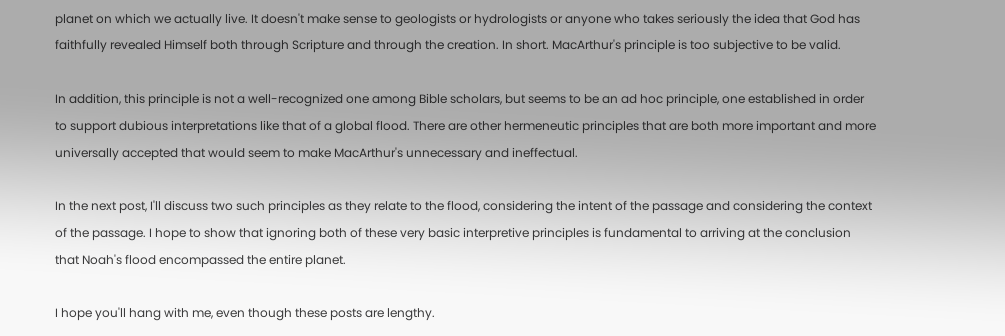planet on which we actually live. It doesn't make sense to geologists or hydrologists or anyone who takes seriously the idea that God has faithfully revealed Himself both through Scripture and through the creation. In short. MacArthur's principle is too subjective to be valid.

In addition, this principle is not a well-recognized one among Bible scholars, but seems to be an ad hoc principle, one established in order to support dubious interpretations like that of a global flood. There are other hermeneutic principles that are both more important and more universally accepted that would seem to make MacArthur's unnecessary and ineffectual.

In the next post, I'll discuss two such principles as they relate to the flood, considering the intent of the passage and considering the context of the passage. I hope to show that ignoring both of these very basic interpretive principles is fundamental to arriving at the conclusion that Noah's flood encompassed the entire planet.

I hope you'll hang with me, even though these posts are lengthy.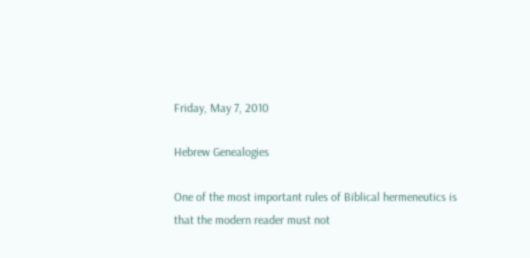Friday, May 7, 2010

Hebrew Genealogies

One of the most important rules of Biblical hermeneutics is that the modern reader must not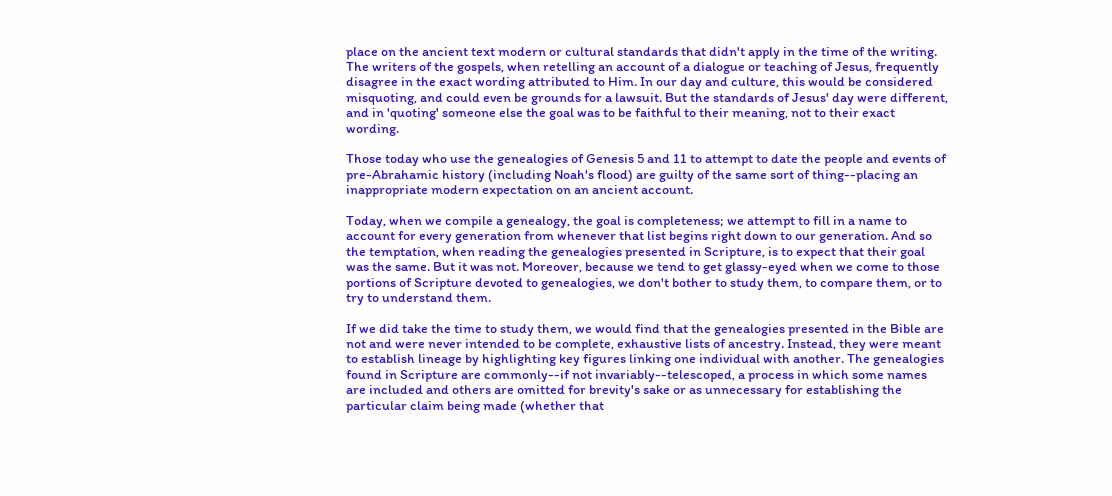place on the ancient text modern or cultural standards that didn't apply in the time of the writing. The writers of the gospels, when retelling an account of a dialogue or teaching of Jesus, frequently disagree in the exact wording attributed to Him. In our day and culture, this would be considered misquoting, and could even be grounds for a lawsuit. But the standards of Jesus' day were different, and in 'quoting' someone else the goal was to be faithful to their meaning, not to their exact wording.

Those today who use the genealogies of Genesis 5 and 11 to attempt to date the people and events of pre-Abrahamic history (including Noah's flood) are guilty of the same sort of thing--placing an inappropriate modern expectation on an ancient account.

Today, when we compile a genealogy, the goal is completeness; we attempt to fill in a name to account for every generation from whenever that list begins right down to our generation. And so the temptation, when reading the genealogies presented in Scripture, is to expect that their goal was the same. But it was not. Moreover, because we tend to get glassy-eyed when we come to those portions of Scripture devoted to genealogies, we don't bother to study them, to compare them, or to try to understand them.

If we did take the time to study them, we would find that the genealogies presented in the Bible are not and were never intended to be complete, exhaustive lists of ancestry. Instead, they were meant to establish lineage by highlighting key figures linking one individual with another. The genealogies found in Scripture are commonly--if not invariably--telescoped, a process in which some names are included and others are omitted for brevity's sake or as unnecessary for establishing the particular claim being made (whether that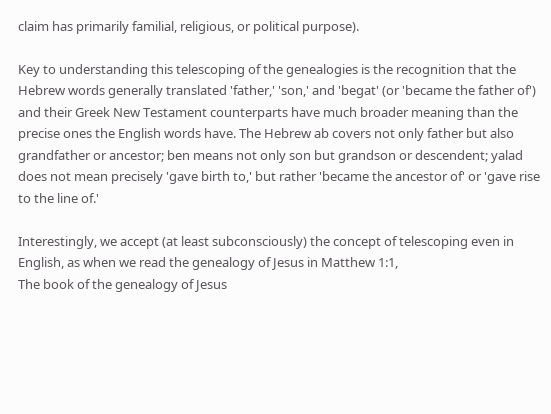claim has primarily familial, religious, or political purpose).

Key to understanding this telescoping of the genealogies is the recognition that the Hebrew words generally translated 'father,' 'son,' and 'begat' (or 'became the father of') and their Greek New Testament counterparts have much broader meaning than the precise ones the English words have. The Hebrew ab covers not only father but also grandfather or ancestor; ben means not only son but grandson or descendent; yalad does not mean precisely 'gave birth to,' but rather 'became the ancestor of' or 'gave rise to the line of.'

Interestingly, we accept (at least subconsciously) the concept of telescoping even in English, as when we read the genealogy of Jesus in Matthew 1:1,
The book of the genealogy of Jesus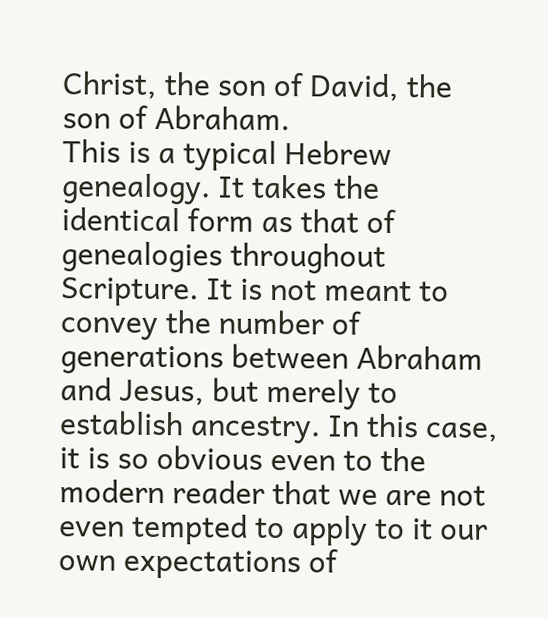Christ, the son of David, the son of Abraham.
This is a typical Hebrew genealogy. It takes the identical form as that of genealogies throughout Scripture. It is not meant to convey the number of generations between Abraham and Jesus, but merely to establish ancestry. In this case, it is so obvious even to the modern reader that we are not even tempted to apply to it our own expectations of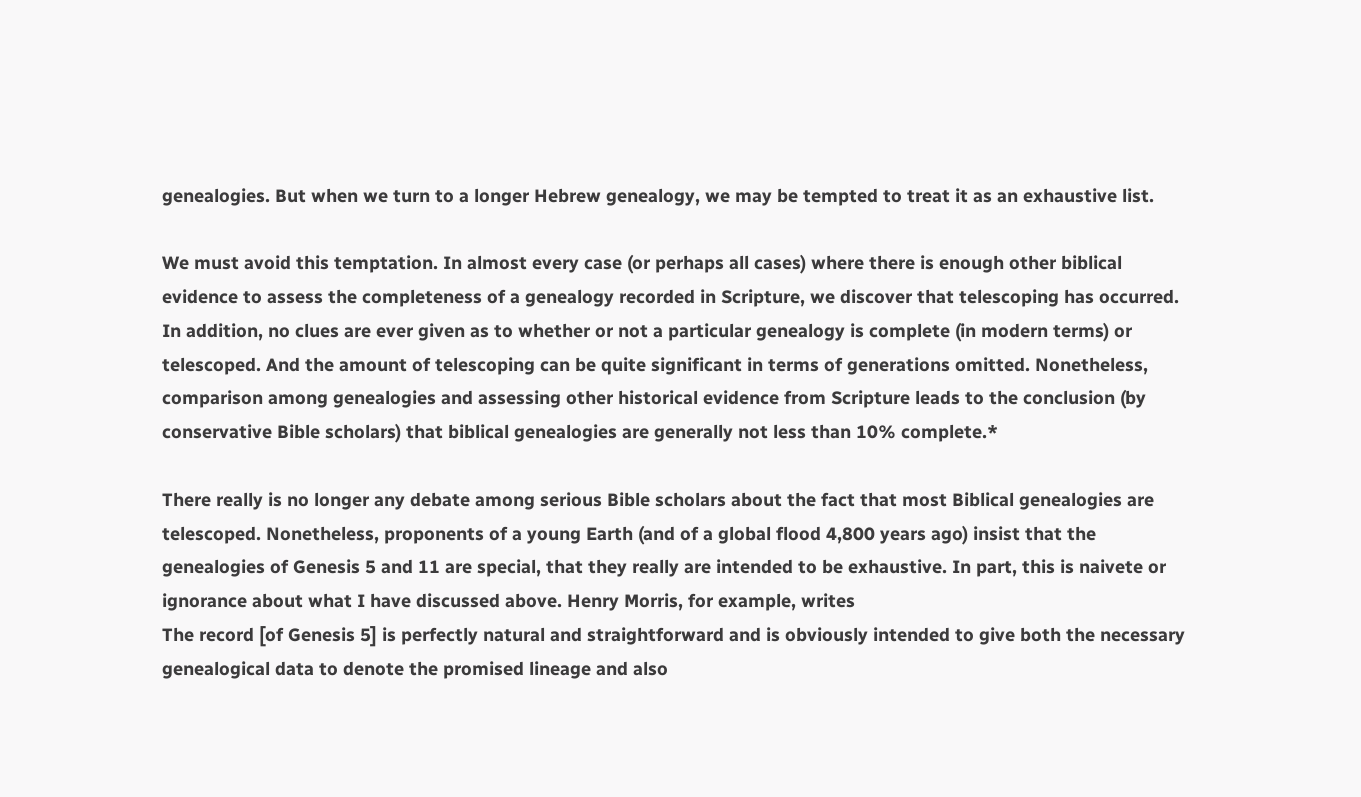genealogies. But when we turn to a longer Hebrew genealogy, we may be tempted to treat it as an exhaustive list.

We must avoid this temptation. In almost every case (or perhaps all cases) where there is enough other biblical evidence to assess the completeness of a genealogy recorded in Scripture, we discover that telescoping has occurred. In addition, no clues are ever given as to whether or not a particular genealogy is complete (in modern terms) or telescoped. And the amount of telescoping can be quite significant in terms of generations omitted. Nonetheless, comparison among genealogies and assessing other historical evidence from Scripture leads to the conclusion (by conservative Bible scholars) that biblical genealogies are generally not less than 10% complete.*

There really is no longer any debate among serious Bible scholars about the fact that most Biblical genealogies are telescoped. Nonetheless, proponents of a young Earth (and of a global flood 4,800 years ago) insist that the genealogies of Genesis 5 and 11 are special, that they really are intended to be exhaustive. In part, this is naivete or ignorance about what I have discussed above. Henry Morris, for example, writes
The record [of Genesis 5] is perfectly natural and straightforward and is obviously intended to give both the necessary genealogical data to denote the promised lineage and also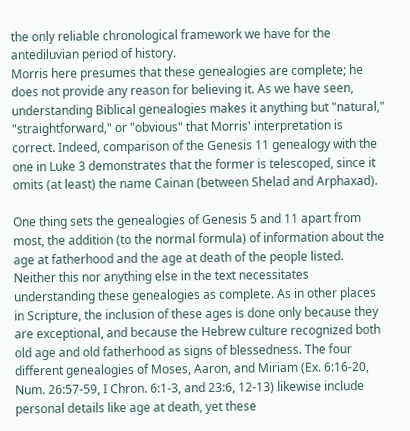the only reliable chronological framework we have for the antediluvian period of history.
Morris here presumes that these genealogies are complete; he does not provide any reason for believing it. As we have seen, understanding Biblical genealogies makes it anything but "natural," "straightforward," or "obvious" that Morris' interpretation is correct. Indeed, comparison of the Genesis 11 genealogy with the one in Luke 3 demonstrates that the former is telescoped, since it omits (at least) the name Cainan (between Shelad and Arphaxad).

One thing sets the genealogies of Genesis 5 and 11 apart from most, the addition (to the normal formula) of information about the age at fatherhood and the age at death of the people listed. Neither this nor anything else in the text necessitates understanding these genealogies as complete. As in other places in Scripture, the inclusion of these ages is done only because they are exceptional, and because the Hebrew culture recognized both old age and old fatherhood as signs of blessedness. The four different genealogies of Moses, Aaron, and Miriam (Ex. 6:16-20, Num. 26:57-59, I Chron. 6:1-3, and 23:6, 12-13) likewise include personal details like age at death, yet these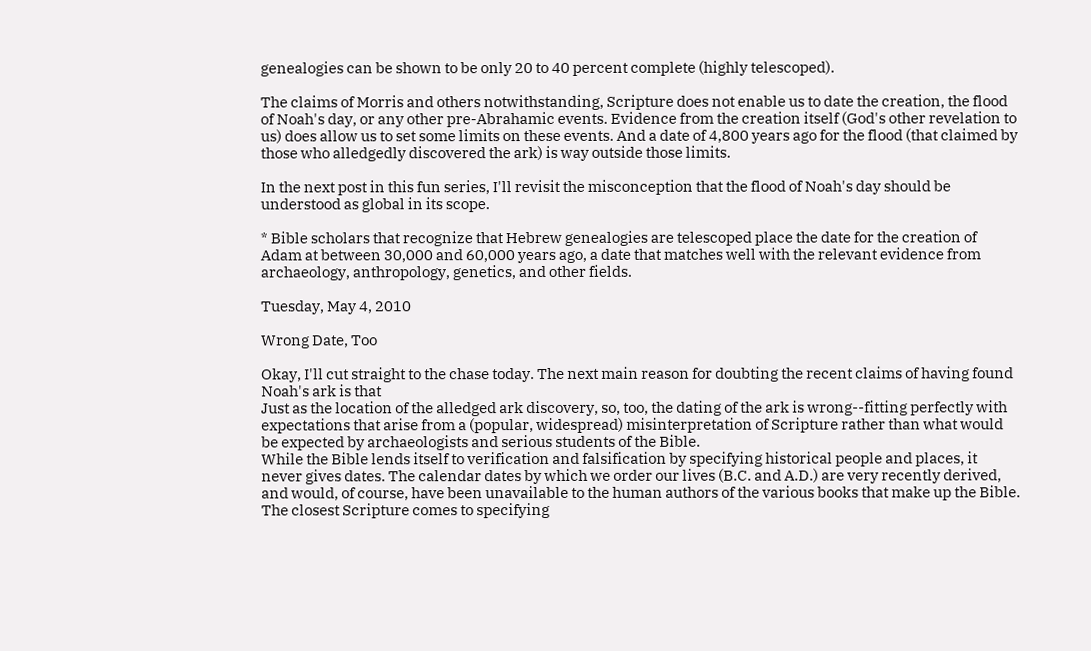genealogies can be shown to be only 20 to 40 percent complete (highly telescoped).

The claims of Morris and others notwithstanding, Scripture does not enable us to date the creation, the flood of Noah's day, or any other pre-Abrahamic events. Evidence from the creation itself (God's other revelation to us) does allow us to set some limits on these events. And a date of 4,800 years ago for the flood (that claimed by those who alledgedly discovered the ark) is way outside those limits.

In the next post in this fun series, I'll revisit the misconception that the flood of Noah's day should be understood as global in its scope.

* Bible scholars that recognize that Hebrew genealogies are telescoped place the date for the creation of Adam at between 30,000 and 60,000 years ago, a date that matches well with the relevant evidence from archaeology, anthropology, genetics, and other fields.

Tuesday, May 4, 2010

Wrong Date, Too

Okay, I'll cut straight to the chase today. The next main reason for doubting the recent claims of having found Noah's ark is that
Just as the location of the alledged ark discovery, so, too, the dating of the ark is wrong--fitting perfectly with expectations that arise from a (popular, widespread) misinterpretation of Scripture rather than what would be expected by archaeologists and serious students of the Bible.
While the Bible lends itself to verification and falsification by specifying historical people and places, it never gives dates. The calendar dates by which we order our lives (B.C. and A.D.) are very recently derived, and would, of course, have been unavailable to the human authors of the various books that make up the Bible. The closest Scripture comes to specifying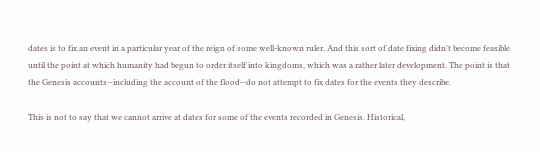dates is to fix an event in a particular year of the reign of some well-known ruler. And this sort of date fixing didn't become feasible until the point at which humanity had begun to order itself into kingdoms, which was a rather later development. The point is that the Genesis accounts--including the account of the flood--do not attempt to fix dates for the events they describe.

This is not to say that we cannot arrive at dates for some of the events recorded in Genesis. Historical,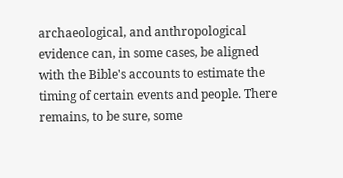archaeological, and anthropological evidence can, in some cases, be aligned with the Bible's accounts to estimate the timing of certain events and people. There remains, to be sure, some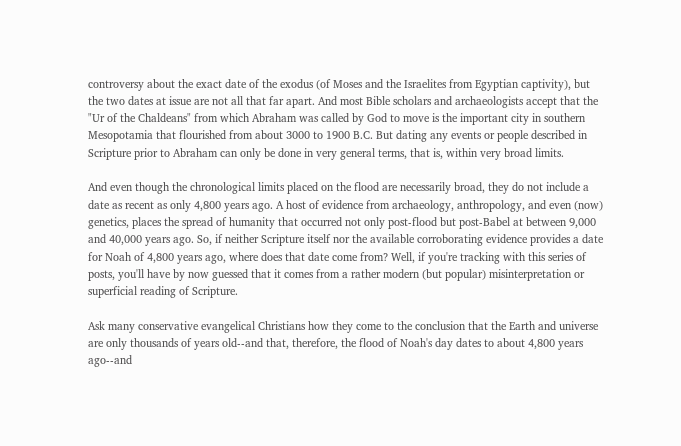controversy about the exact date of the exodus (of Moses and the Israelites from Egyptian captivity), but the two dates at issue are not all that far apart. And most Bible scholars and archaeologists accept that the "Ur of the Chaldeans" from which Abraham was called by God to move is the important city in southern Mesopotamia that flourished from about 3000 to 1900 B.C. But dating any events or people described in Scripture prior to Abraham can only be done in very general terms, that is, within very broad limits.

And even though the chronological limits placed on the flood are necessarily broad, they do not include a date as recent as only 4,800 years ago. A host of evidence from archaeology, anthropology, and even (now) genetics, places the spread of humanity that occurred not only post-flood but post-Babel at between 9,000 and 40,000 years ago. So, if neither Scripture itself nor the available corroborating evidence provides a date for Noah of 4,800 years ago, where does that date come from? Well, if you're tracking with this series of posts, you'll have by now guessed that it comes from a rather modern (but popular) misinterpretation or superficial reading of Scripture.

Ask many conservative evangelical Christians how they come to the conclusion that the Earth and universe are only thousands of years old--and that, therefore, the flood of Noah's day dates to about 4,800 years ago--and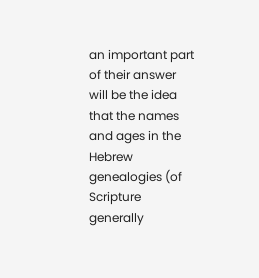an important part of their answer will be the idea that the names and ages in the Hebrew genealogies (of Scripture generally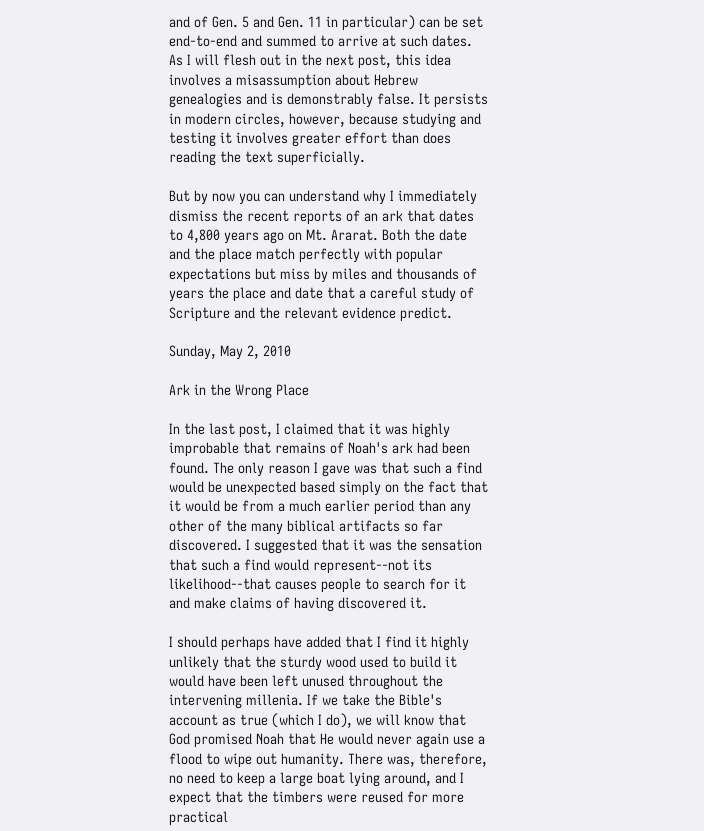and of Gen. 5 and Gen. 11 in particular) can be set end-to-end and summed to arrive at such dates. As I will flesh out in the next post, this idea involves a misassumption about Hebrew genealogies and is demonstrably false. It persists in modern circles, however, because studying and testing it involves greater effort than does reading the text superficially.

But by now you can understand why I immediately dismiss the recent reports of an ark that dates to 4,800 years ago on Mt. Ararat. Both the date and the place match perfectly with popular expectations but miss by miles and thousands of years the place and date that a careful study of Scripture and the relevant evidence predict.

Sunday, May 2, 2010

Ark in the Wrong Place

In the last post, I claimed that it was highly improbable that remains of Noah's ark had been found. The only reason I gave was that such a find would be unexpected based simply on the fact that it would be from a much earlier period than any other of the many biblical artifacts so far discovered. I suggested that it was the sensation that such a find would represent--not its likelihood--that causes people to search for it and make claims of having discovered it.

I should perhaps have added that I find it highly unlikely that the sturdy wood used to build it would have been left unused throughout the intervening millenia. If we take the Bible's account as true (which I do), we will know that God promised Noah that He would never again use a flood to wipe out humanity. There was, therefore, no need to keep a large boat lying around, and I expect that the timbers were reused for more practical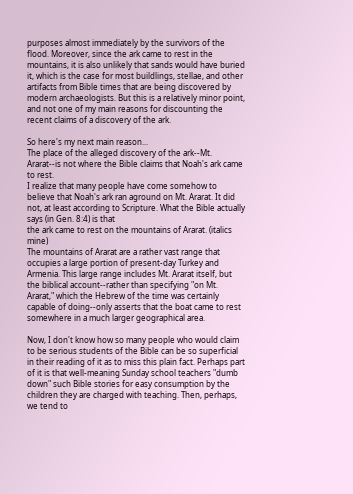purposes almost immediately by the survivors of the flood. Moreover, since the ark came to rest in the mountains, it is also unlikely that sands would have buried it, which is the case for most buildlings, stellae, and other artifacts from Bible times that are being discovered by modern archaeologists. But this is a relatively minor point, and not one of my main reasons for discounting the recent claims of a discovery of the ark.

So here's my next main reason...
The place of the alleged discovery of the ark--Mt. Ararat--is not where the Bible claims that Noah's ark came to rest.
I realize that many people have come somehow to believe that Noah's ark ran aground on Mt. Ararat. It did not, at least according to Scripture. What the Bible actually says (in Gen. 8:4) is that
the ark came to rest on the mountains of Ararat. (italics mine)
The mountains of Ararat are a rather vast range that occupies a large portion of present-day Turkey and Armenia. This large range includes Mt. Ararat itself, but the biblical account--rather than specifying "on Mt. Ararat," which the Hebrew of the time was certainly capable of doing--only asserts that the boat came to rest somewhere in a much larger geographical area.

Now, I don't know how so many people who would claim to be serious students of the Bible can be so superficial in their reading of it as to miss this plain fact. Perhaps part of it is that well-meaning Sunday school teachers "dumb down" such Bible stories for easy consumption by the children they are charged with teaching. Then, perhaps, we tend to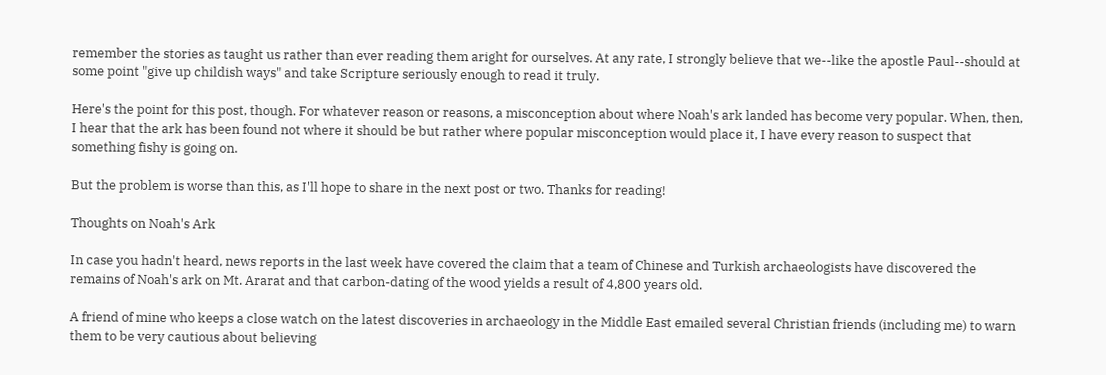remember the stories as taught us rather than ever reading them aright for ourselves. At any rate, I strongly believe that we--like the apostle Paul--should at some point "give up childish ways" and take Scripture seriously enough to read it truly.

Here's the point for this post, though. For whatever reason or reasons, a misconception about where Noah's ark landed has become very popular. When, then, I hear that the ark has been found not where it should be but rather where popular misconception would place it, I have every reason to suspect that something fishy is going on.

But the problem is worse than this, as I'll hope to share in the next post or two. Thanks for reading!

Thoughts on Noah's Ark

In case you hadn't heard, news reports in the last week have covered the claim that a team of Chinese and Turkish archaeologists have discovered the remains of Noah's ark on Mt. Ararat and that carbon-dating of the wood yields a result of 4,800 years old.

A friend of mine who keeps a close watch on the latest discoveries in archaeology in the Middle East emailed several Christian friends (including me) to warn them to be very cautious about believing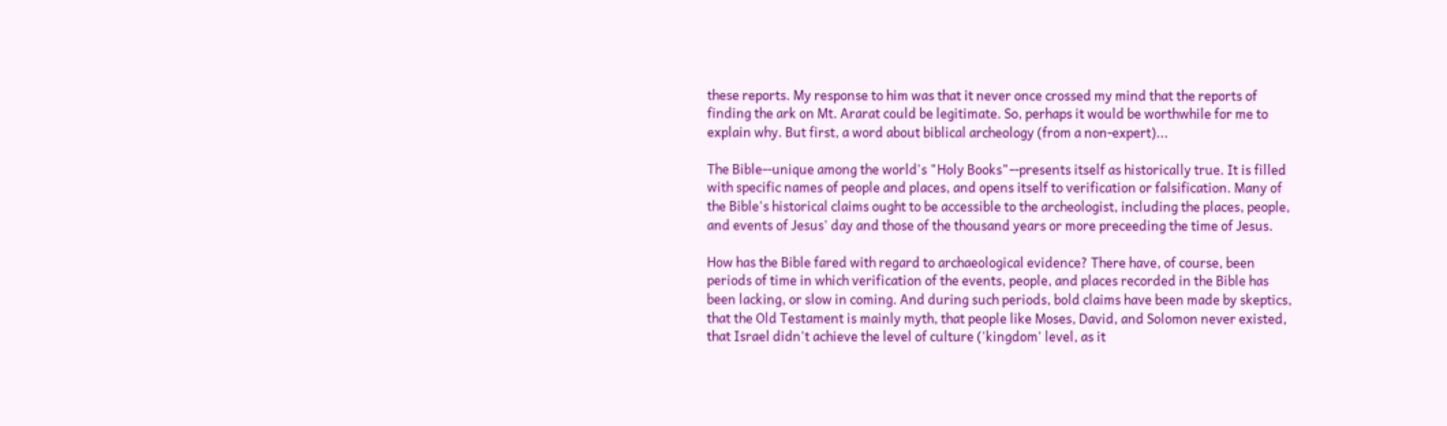these reports. My response to him was that it never once crossed my mind that the reports of finding the ark on Mt. Ararat could be legitimate. So, perhaps it would be worthwhile for me to explain why. But first, a word about biblical archeology (from a non-expert)...

The Bible--unique among the world's "Holy Books"--presents itself as historically true. It is filled with specific names of people and places, and opens itself to verification or falsification. Many of the Bible's historical claims ought to be accessible to the archeologist, including the places, people, and events of Jesus' day and those of the thousand years or more preceeding the time of Jesus.

How has the Bible fared with regard to archaeological evidence? There have, of course, been periods of time in which verification of the events, people, and places recorded in the Bible has been lacking, or slow in coming. And during such periods, bold claims have been made by skeptics, that the Old Testament is mainly myth, that people like Moses, David, and Solomon never existed, that Israel didn't achieve the level of culture ('kingdom' level, as it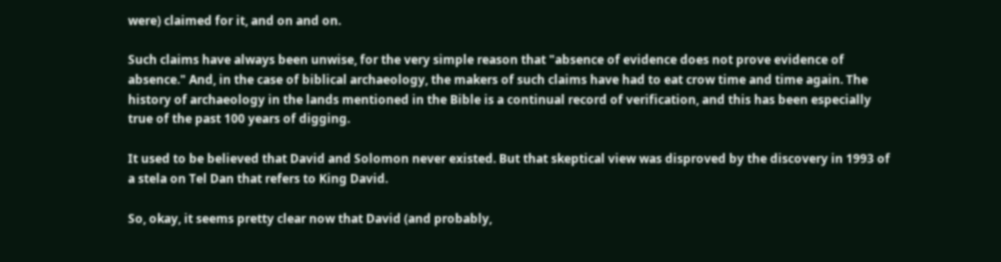were) claimed for it, and on and on.

Such claims have always been unwise, for the very simple reason that "absence of evidence does not prove evidence of absence." And, in the case of biblical archaeology, the makers of such claims have had to eat crow time and time again. The history of archaeology in the lands mentioned in the Bible is a continual record of verification, and this has been especially true of the past 100 years of digging.

It used to be believed that David and Solomon never existed. But that skeptical view was disproved by the discovery in 1993 of a stela on Tel Dan that refers to King David.

So, okay, it seems pretty clear now that David (and probably,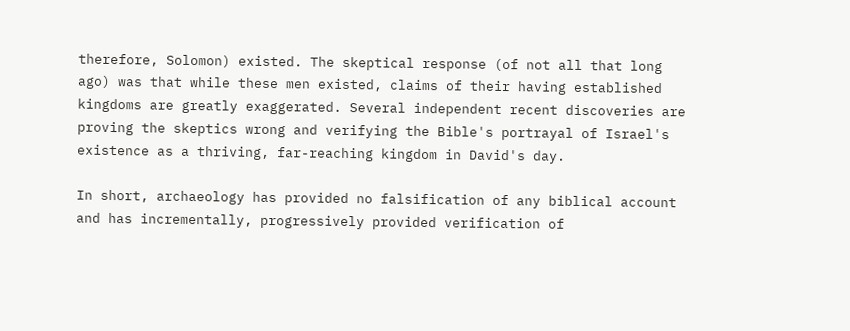therefore, Solomon) existed. The skeptical response (of not all that long ago) was that while these men existed, claims of their having established kingdoms are greatly exaggerated. Several independent recent discoveries are proving the skeptics wrong and verifying the Bible's portrayal of Israel's existence as a thriving, far-reaching kingdom in David's day.

In short, archaeology has provided no falsification of any biblical account and has incrementally, progressively provided verification of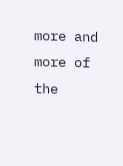more and more of the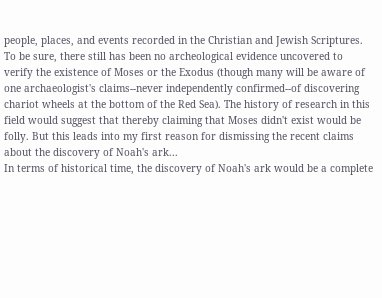people, places, and events recorded in the Christian and Jewish Scriptures. To be sure, there still has been no archeological evidence uncovered to verify the existence of Moses or the Exodus (though many will be aware of one archaeologist's claims--never independently confirmed--of discovering chariot wheels at the bottom of the Red Sea). The history of research in this field would suggest that thereby claiming that Moses didn't exist would be folly. But this leads into my first reason for dismissing the recent claims about the discovery of Noah's ark...
In terms of historical time, the discovery of Noah's ark would be a complete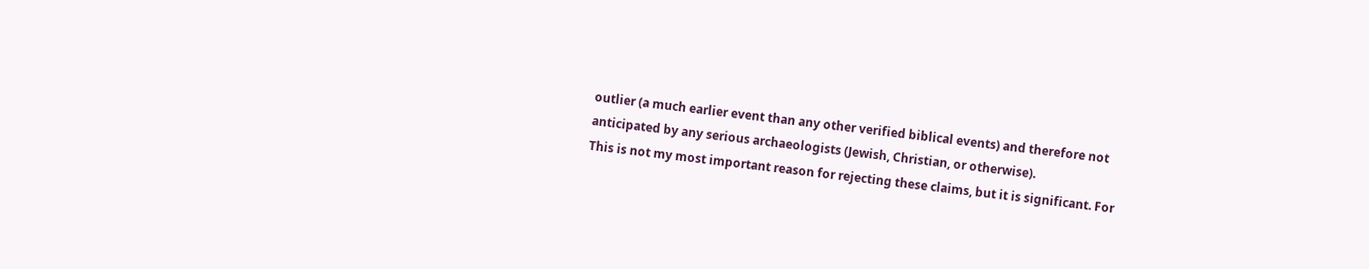outlier (a much earlier event than any other verified biblical events) and therefore not anticipated by any serious archaeologists (Jewish, Christian, or otherwise).
This is not my most important reason for rejecting these claims, but it is significant. For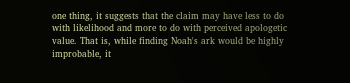one thing, it suggests that the claim may have less to do with likelihood and more to do with perceived apologetic value. That is, while finding Noah's ark would be highly improbable, it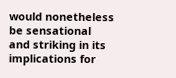would nonetheless be sensational and striking in its implications for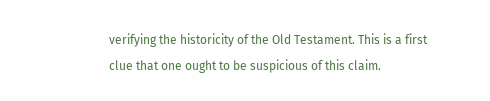verifying the historicity of the Old Testament. This is a first clue that one ought to be suspicious of this claim.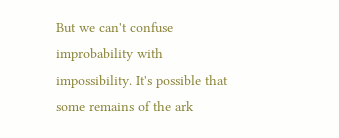But we can't confuse improbability with impossibility. It's possible that some remains of the ark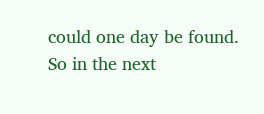could one day be found. So in the next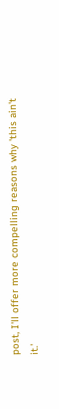post, I'll offer more compelling reasons why 'this ain't it.'